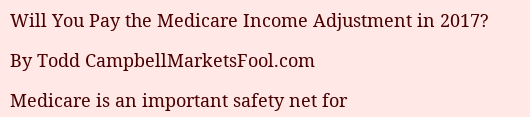Will You Pay the Medicare Income Adjustment in 2017?

By Todd CampbellMarketsFool.com

Medicare is an important safety net for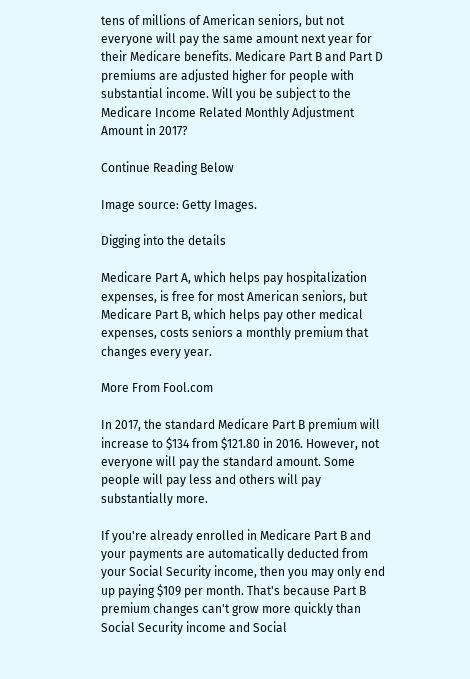tens of millions of American seniors, but not everyone will pay the same amount next year for their Medicare benefits. Medicare Part B and Part D premiums are adjusted higher for people with substantial income. Will you be subject to the Medicare Income Related Monthly Adjustment Amount in 2017?

Continue Reading Below

Image source: Getty Images.

Digging into the details

Medicare Part A, which helps pay hospitalization expenses, is free for most American seniors, but Medicare Part B, which helps pay other medical expenses, costs seniors a monthly premium that changes every year.

More From Fool.com

In 2017, the standard Medicare Part B premium will increase to $134 from $121.80 in 2016. However, not everyone will pay the standard amount. Some people will pay less and others will pay substantially more.

If you're already enrolled in Medicare Part B and your payments are automatically deducted from your Social Security income, then you may only end up paying $109 per month. That's because Part B premium changes can't grow more quickly than Social Security income and Social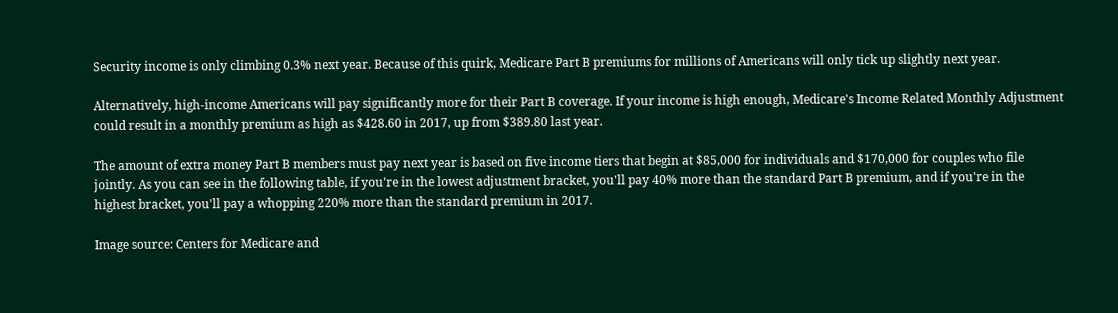Security income is only climbing 0.3% next year. Because of this quirk, Medicare Part B premiums for millions of Americans will only tick up slightly next year.

Alternatively, high-income Americans will pay significantly more for their Part B coverage. If your income is high enough, Medicare's Income Related Monthly Adjustment could result in a monthly premium as high as $428.60 in 2017, up from $389.80 last year.

The amount of extra money Part B members must pay next year is based on five income tiers that begin at $85,000 for individuals and $170,000 for couples who file jointly. As you can see in the following table, if you're in the lowest adjustment bracket, you'll pay 40% more than the standard Part B premium, and if you're in the highest bracket, you'll pay a whopping 220% more than the standard premium in 2017.

Image source: Centers for Medicare and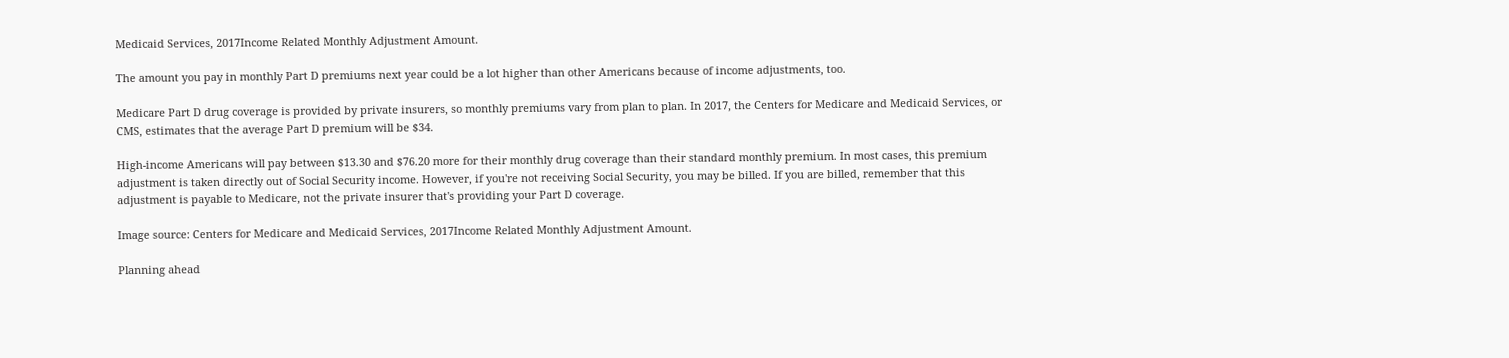Medicaid Services, 2017Income Related Monthly Adjustment Amount.

The amount you pay in monthly Part D premiums next year could be a lot higher than other Americans because of income adjustments, too.

Medicare Part D drug coverage is provided by private insurers, so monthly premiums vary from plan to plan. In 2017, the Centers for Medicare and Medicaid Services, or CMS, estimates that the average Part D premium will be $34.

High-income Americans will pay between $13.30 and $76.20 more for their monthly drug coverage than their standard monthly premium. In most cases, this premium adjustment is taken directly out of Social Security income. However, if you're not receiving Social Security, you may be billed. If you are billed, remember that this adjustment is payable to Medicare, not the private insurer that's providing your Part D coverage.

Image source: Centers for Medicare and Medicaid Services, 2017Income Related Monthly Adjustment Amount.

Planning ahead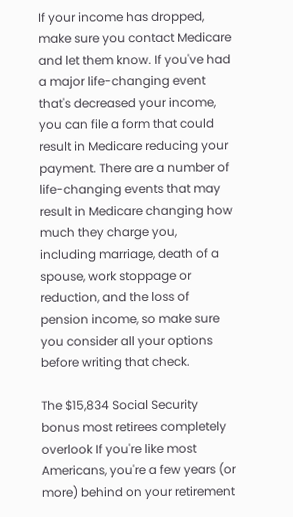If your income has dropped, make sure you contact Medicare and let them know. If you've had a major life-changing event that's decreased your income, you can file a form that could result in Medicare reducing your payment. There are a number of life-changing events that may result in Medicare changing how much they charge you, including marriage, death of a spouse, work stoppage or reduction, and the loss of pension income, so make sure you consider all your options before writing that check.

The $15,834 Social Security bonus most retirees completely overlook If you're like most Americans, you're a few years (or more) behind on your retirement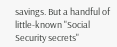savings. But a handful of little-known "Social Security secrets"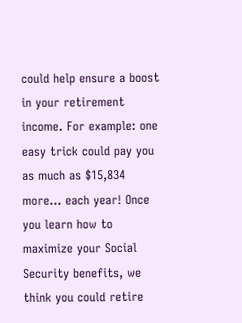could help ensure a boost in your retirement income. For example: one easy trick could pay you as much as $15,834 more... each year! Once you learn how to maximize your Social Security benefits, we think you could retire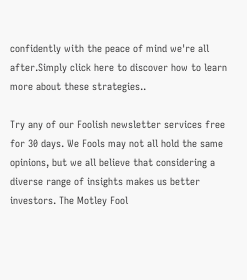confidently with the peace of mind we're all after.Simply click here to discover how to learn more about these strategies..

Try any of our Foolish newsletter services free for 30 days. We Fools may not all hold the same opinions, but we all believe that considering a diverse range of insights makes us better investors. The Motley Fool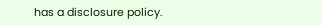has a disclosure policy.